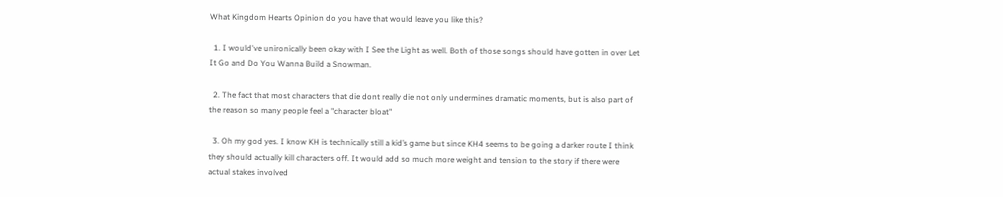What Kingdom Hearts Opinion do you have that would leave you like this?

  1. I would've unironically been okay with I See the Light as well. Both of those songs should have gotten in over Let It Go and Do You Wanna Build a Snowman.

  2. The fact that most characters that die dont really die not only undermines dramatic moments, but is also part of the reason so many people feel a "character bloat"

  3. Oh my god yes. I know KH is technically still a kid’s game but since KH4 seems to be going a darker route I think they should actually kill characters off. It would add so much more weight and tension to the story if there were actual stakes involved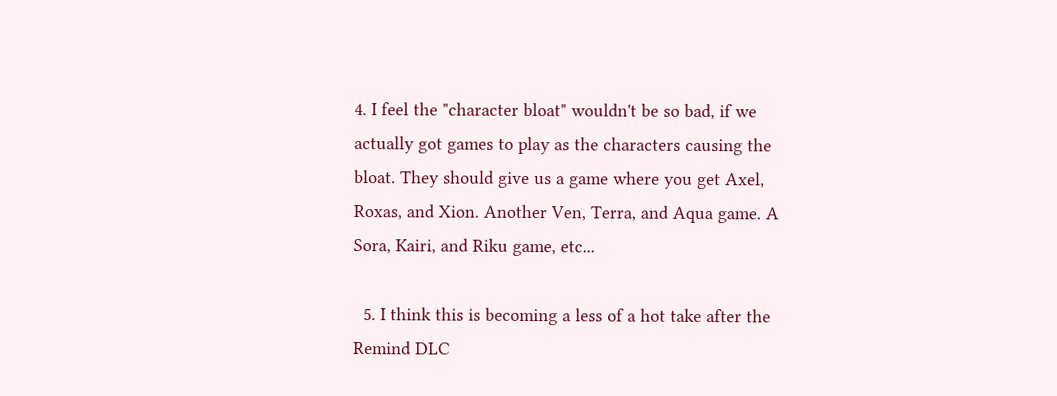4. I feel the "character bloat" wouldn't be so bad, if we actually got games to play as the characters causing the bloat. They should give us a game where you get Axel, Roxas, and Xion. Another Ven, Terra, and Aqua game. A Sora, Kairi, and Riku game, etc...

  5. I think this is becoming a less of a hot take after the Remind DLC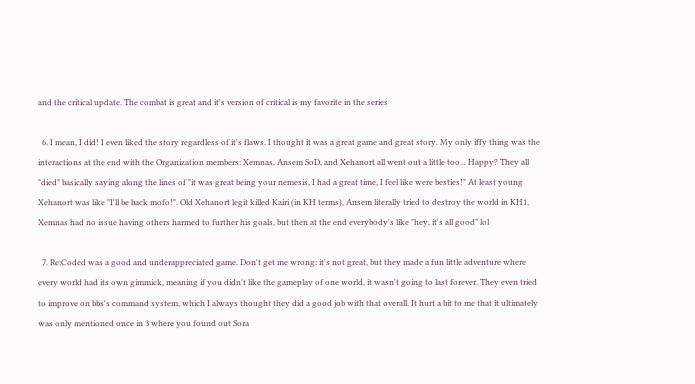and the critical update. The combat is great and it's version of critical is my favorite in the series

  6. I mean, I did! I even liked the story regardless of it's flaws. I thought it was a great game and great story. My only iffy thing was the interactions at the end with the Organization members: Xemnas, Ansem SoD, and Xehanort all went out a little too... Happy? They all "died" basically saying along the lines of "it was great being your nemesis, I had a great time, I feel like were besties!" At least young Xehanort was like "I'll be back mofo!". Old Xehanort legit killed Kairi (in KH terms), Ansem literally tried to destroy the world in KH1, Xemnas had no issue having others harmed to further his goals, but then at the end everybody's like "hey, it's all good" lol

  7. Re:Coded was a good and underappreciated game. Don't get me wrong: it's not great, but they made a fun little adventure where every world had its own gimmick, meaning if you didn't like the gameplay of one world, it wasn't going to last forever. They even tried to improve on bbs's command system, which I always thought they did a good job with that overall. It hurt a bit to me that it ultimately was only mentioned once in 3 where you found out Sora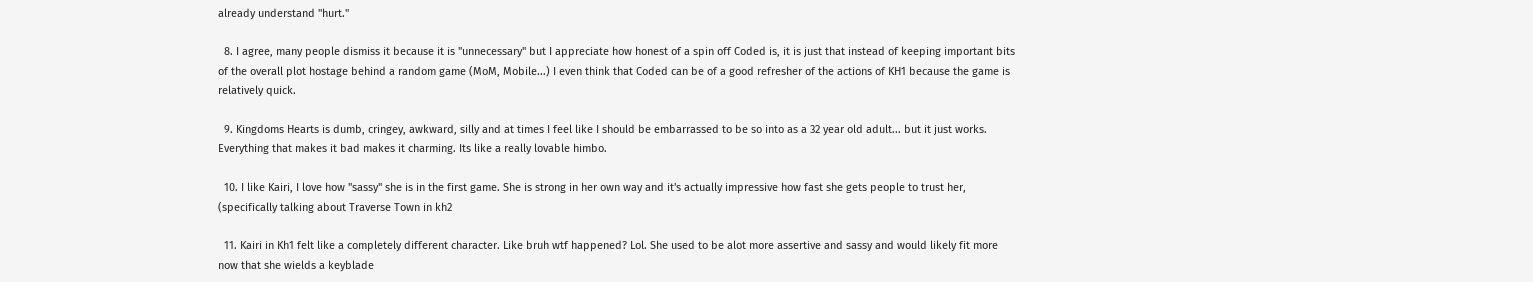already understand "hurt."

  8. I agree, many people dismiss it because it is "unnecessary" but I appreciate how honest of a spin off Coded is, it is just that instead of keeping important bits of the overall plot hostage behind a random game (MoM, Mobile...) I even think that Coded can be of a good refresher of the actions of KH1 because the game is relatively quick.

  9. Kingdoms Hearts is dumb, cringey, awkward, silly and at times I feel like I should be embarrassed to be so into as a 32 year old adult... but it just works. Everything that makes it bad makes it charming. Its like a really lovable himbo.

  10. I like Kairi, I love how "sassy" she is in the first game. She is strong in her own way and it's actually impressive how fast she gets people to trust her, (specifically talking about Traverse Town in kh2

  11. Kairi in Kh1 felt like a completely different character. Like bruh wtf happened? Lol. She used to be alot more assertive and sassy and would likely fit more now that she wields a keyblade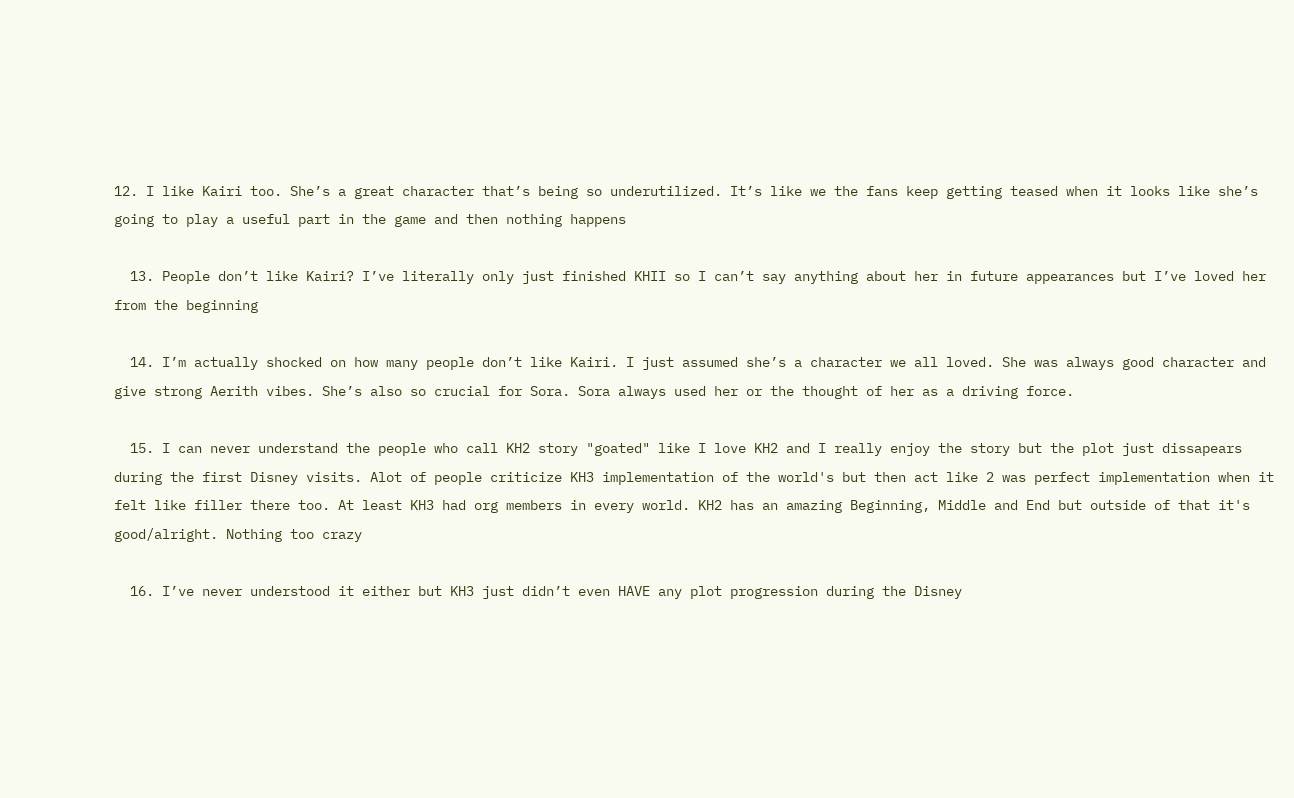12. I like Kairi too. She’s a great character that’s being so underutilized. It’s like we the fans keep getting teased when it looks like she’s going to play a useful part in the game and then nothing happens

  13. People don’t like Kairi? I’ve literally only just finished KHII so I can’t say anything about her in future appearances but I’ve loved her from the beginning

  14. I’m actually shocked on how many people don’t like Kairi. I just assumed she’s a character we all loved. She was always good character and give strong Aerith vibes. She’s also so crucial for Sora. Sora always used her or the thought of her as a driving force.

  15. I can never understand the people who call KH2 story "goated" like I love KH2 and I really enjoy the story but the plot just dissapears during the first Disney visits. Alot of people criticize KH3 implementation of the world's but then act like 2 was perfect implementation when it felt like filler there too. At least KH3 had org members in every world. KH2 has an amazing Beginning, Middle and End but outside of that it's good/alright. Nothing too crazy

  16. I’ve never understood it either but KH3 just didn’t even HAVE any plot progression during the Disney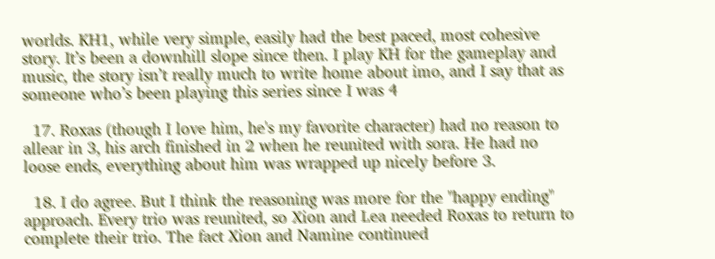worlds. KH1, while very simple, easily had the best paced, most cohesive story. It’s been a downhill slope since then. I play KH for the gameplay and music, the story isn’t really much to write home about imo, and I say that as someone who’s been playing this series since I was 4

  17. Roxas (though I love him, he's my favorite character) had no reason to allear in 3, his arch finished in 2 when he reunited with sora. He had no loose ends, everything about him was wrapped up nicely before 3.

  18. I do agree. But I think the reasoning was more for the "happy ending" approach. Every trio was reunited, so Xion and Lea needed Roxas to return to complete their trio. The fact Xion and Namine continued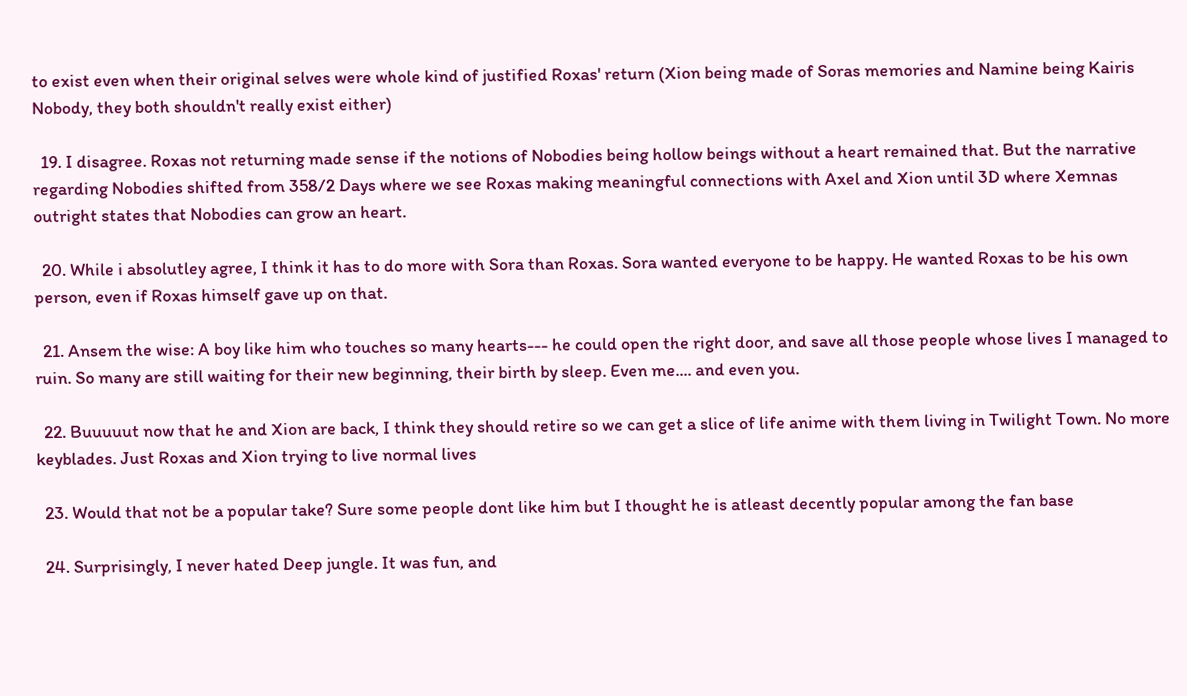to exist even when their original selves were whole kind of justified Roxas' return (Xion being made of Soras memories and Namine being Kairis Nobody, they both shouldn't really exist either)

  19. I disagree. Roxas not returning made sense if the notions of Nobodies being hollow beings without a heart remained that. But the narrative regarding Nobodies shifted from 358/2 Days where we see Roxas making meaningful connections with Axel and Xion until 3D where Xemnas outright states that Nobodies can grow an heart.

  20. While i absolutley agree, I think it has to do more with Sora than Roxas. Sora wanted everyone to be happy. He wanted Roxas to be his own person, even if Roxas himself gave up on that.

  21. Ansem the wise: A boy like him who touches so many hearts--- he could open the right door, and save all those people whose lives I managed to ruin. So many are still waiting for their new beginning, their birth by sleep. Even me.... and even you.

  22. Buuuuut now that he and Xion are back, I think they should retire so we can get a slice of life anime with them living in Twilight Town. No more keyblades. Just Roxas and Xion trying to live normal lives

  23. Would that not be a popular take? Sure some people dont like him but I thought he is atleast decently popular among the fan base

  24. Surprisingly, I never hated Deep jungle. It was fun, and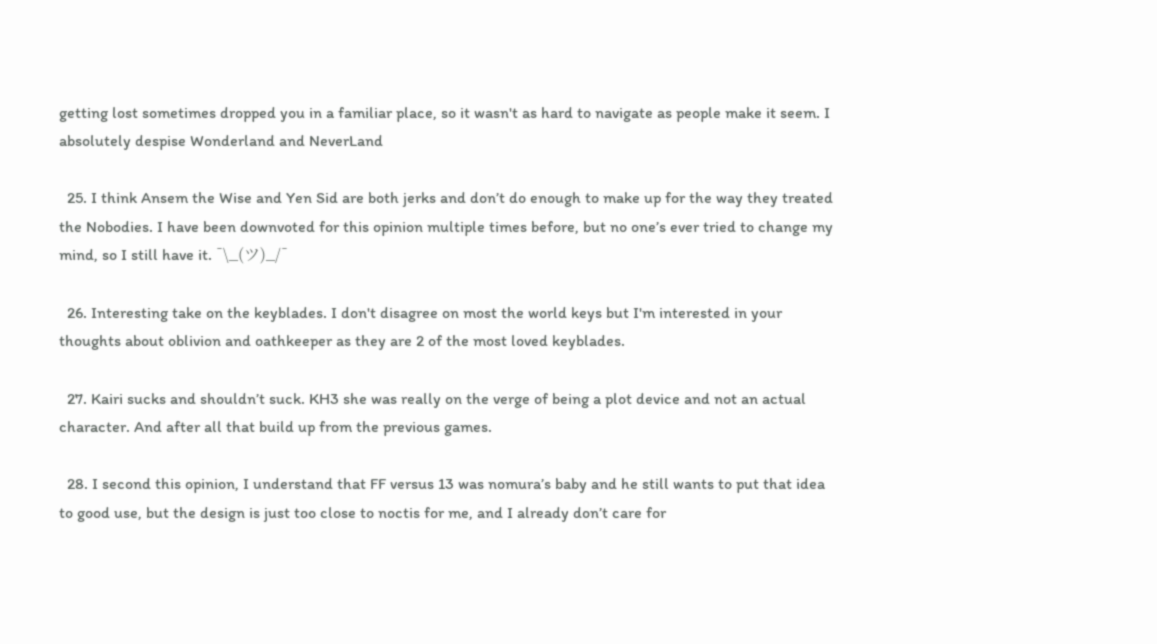getting lost sometimes dropped you in a familiar place, so it wasn't as hard to navigate as people make it seem. I absolutely despise Wonderland and NeverLand

  25. I think Ansem the Wise and Yen Sid are both jerks and don’t do enough to make up for the way they treated the Nobodies. I have been downvoted for this opinion multiple times before, but no one’s ever tried to change my mind, so I still have it. ¯\_(ツ)_/¯

  26. Interesting take on the keyblades. I don't disagree on most the world keys but I'm interested in your thoughts about oblivion and oathkeeper as they are 2 of the most loved keyblades.

  27. Kairi sucks and shouldn’t suck. KH3 she was really on the verge of being a plot device and not an actual character. And after all that build up from the previous games.

  28. I second this opinion, I understand that FF versus 13 was nomura’s baby and he still wants to put that idea to good use, but the design is just too close to noctis for me, and I already don’t care for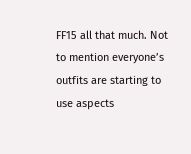FF15 all that much. Not to mention everyone’s outfits are starting to use aspects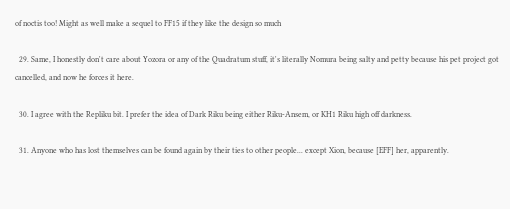of noctis too! Might as well make a sequel to FF15 if they like the design so much

  29. Same, I honestly don't care about Yozora or any of the Quadratum stuff, it's literally Nomura being salty and petty because his pet project got cancelled, and now he forces it here.

  30. I agree with the Repliku bit. I prefer the idea of Dark Riku being either Riku-Ansem, or KH1 Riku high off darkness.

  31. Anyone who has lost themselves can be found again by their ties to other people... except Xion, because [EFF] her, apparently.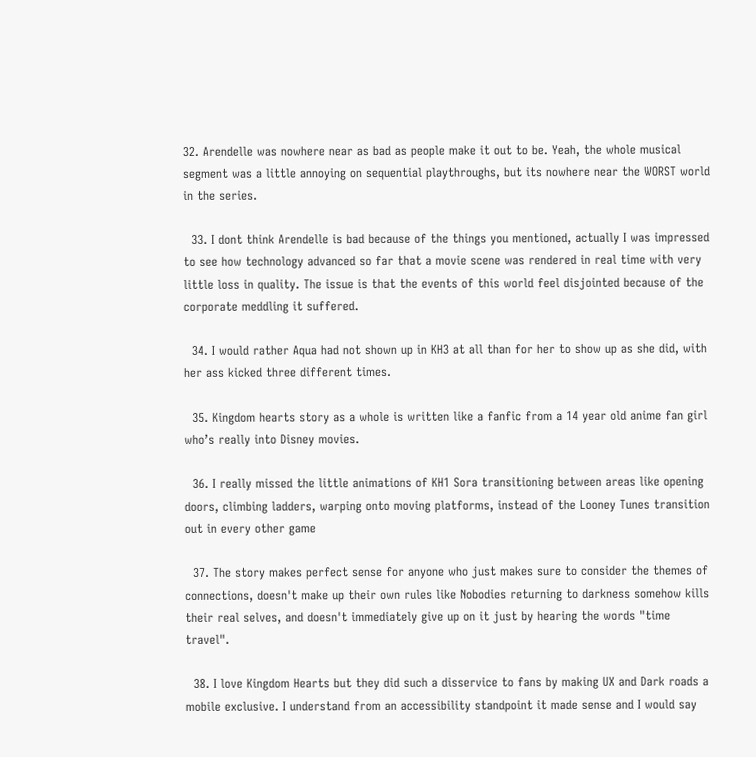32. Arendelle was nowhere near as bad as people make it out to be. Yeah, the whole musical segment was a little annoying on sequential playthroughs, but its nowhere near the WORST world in the series.

  33. I dont think Arendelle is bad because of the things you mentioned, actually I was impressed to see how technology advanced so far that a movie scene was rendered in real time with very little loss in quality. The issue is that the events of this world feel disjointed because of the corporate meddling it suffered.

  34. I would rather Aqua had not shown up in KH3 at all than for her to show up as she did, with her ass kicked three different times.

  35. Kingdom hearts story as a whole is written like a fanfic from a 14 year old anime fan girl who’s really into Disney movies.

  36. I really missed the little animations of KH1 Sora transitioning between areas like opening doors, climbing ladders, warping onto moving platforms, instead of the Looney Tunes transition out in every other game

  37. The story makes perfect sense for anyone who just makes sure to consider the themes of connections, doesn't make up their own rules like Nobodies returning to darkness somehow kills their real selves, and doesn't immediately give up on it just by hearing the words "time travel".

  38. I love Kingdom Hearts but they did such a disservice to fans by making UX and Dark roads a mobile exclusive. I understand from an accessibility standpoint it made sense and I would say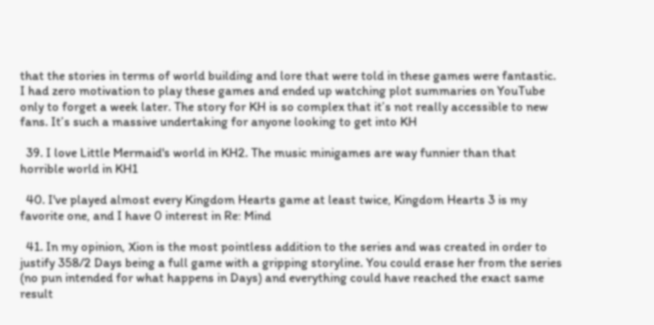that the stories in terms of world building and lore that were told in these games were fantastic. I had zero motivation to play these games and ended up watching plot summaries on YouTube only to forget a week later. The story for KH is so complex that it’s not really accessible to new fans. It’s such a massive undertaking for anyone looking to get into KH

  39. I love Little Mermaid's world in KH2. The music minigames are way funnier than that horrible world in KH1

  40. I've played almost every Kingdom Hearts game at least twice, Kingdom Hearts 3 is my favorite one, and I have 0 interest in Re: Mind

  41. In my opinion, Xion is the most pointless addition to the series and was created in order to justify 358/2 Days being a full game with a gripping storyline. You could erase her from the series (no pun intended for what happens in Days) and everything could have reached the exact same result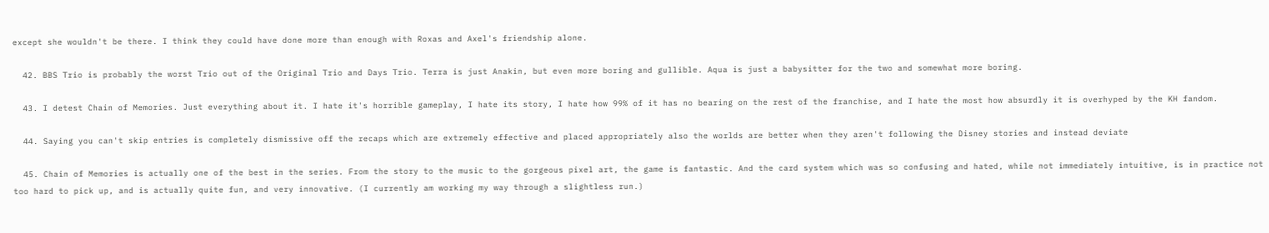except she wouldn't be there. I think they could have done more than enough with Roxas and Axel's friendship alone.

  42. BBS Trio is probably the worst Trio out of the Original Trio and Days Trio. Terra is just Anakin, but even more boring and gullible. Aqua is just a babysitter for the two and somewhat more boring.

  43. I detest Chain of Memories. Just everything about it. I hate it's horrible gameplay, I hate its story, I hate how 99% of it has no bearing on the rest of the franchise, and I hate the most how absurdly it is overhyped by the KH fandom.

  44. Saying you can't skip entries is completely dismissive off the recaps which are extremely effective and placed appropriately also the worlds are better when they aren't following the Disney stories and instead deviate

  45. Chain of Memories is actually one of the best in the series. From the story to the music to the gorgeous pixel art, the game is fantastic. And the card system which was so confusing and hated, while not immediately intuitive, is in practice not too hard to pick up, and is actually quite fun, and very innovative. (I currently am working my way through a slightless run.)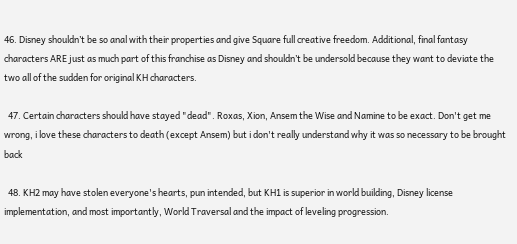46. Disney shouldn’t be so anal with their properties and give Square full creative freedom. Additional, final fantasy characters ARE just as much part of this franchise as Disney and shouldn’t be undersold because they want to deviate the two all of the sudden for original KH characters.

  47. Certain characters should have stayed "dead". Roxas, Xion, Ansem the Wise and Namine to be exact. Don't get me wrong, i love these characters to death (except Ansem) but i don't really understand why it was so necessary to be brought back

  48. KH2 may have stolen everyone's hearts, pun intended, but KH1 is superior in world building, Disney license implementation, and most importantly, World Traversal and the impact of leveling progression.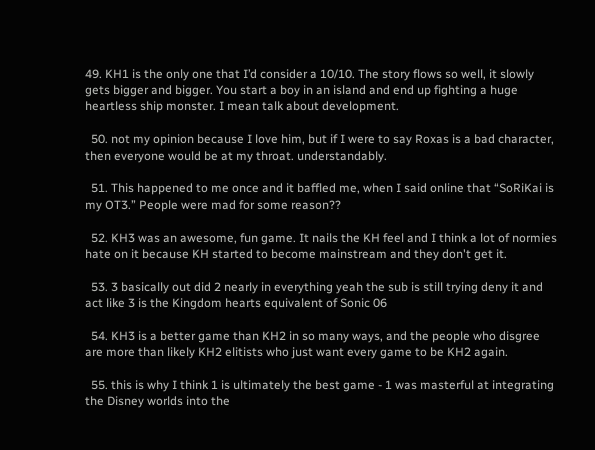49. KH1 is the only one that I’d consider a 10/10. The story flows so well, it slowly gets bigger and bigger. You start a boy in an island and end up fighting a huge heartless ship monster. I mean talk about development.

  50. not my opinion because I love him, but if I were to say Roxas is a bad character, then everyone would be at my throat. understandably.

  51. This happened to me once and it baffled me, when I said online that “SoRiKai is my OT3.” People were mad for some reason??

  52. KH3 was an awesome, fun game. It nails the KH feel and I think a lot of normies hate on it because KH started to become mainstream and they don't get it.

  53. 3 basically out did 2 nearly in everything yeah the sub is still trying deny it and act like 3 is the Kingdom hearts equivalent of Sonic 06

  54. KH3 is a better game than KH2 in so many ways, and the people who disgree are more than likely KH2 elitists who just want every game to be KH2 again.

  55. this is why I think 1 is ultimately the best game - 1 was masterful at integrating the Disney worlds into the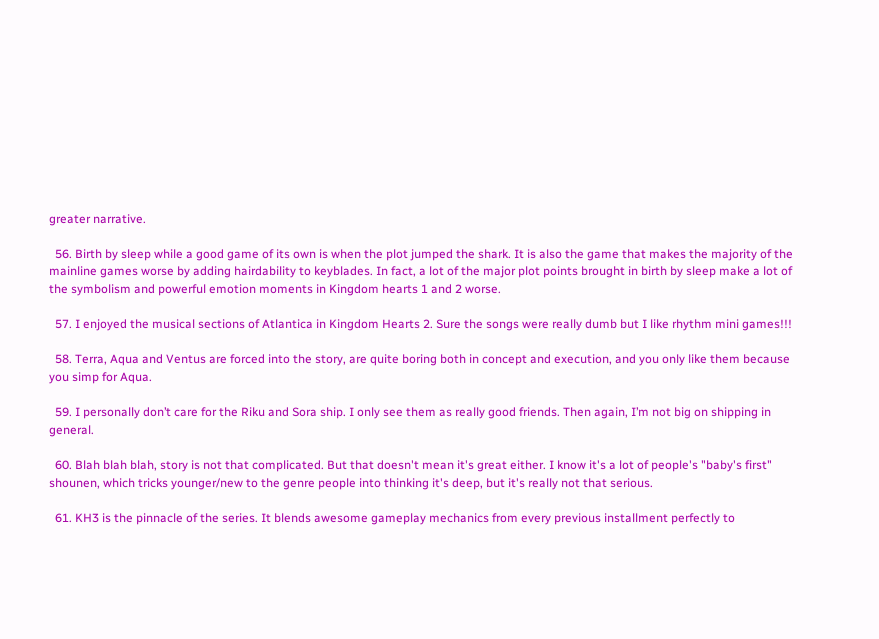greater narrative.

  56. Birth by sleep while a good game of its own is when the plot jumped the shark. It is also the game that makes the majority of the mainline games worse by adding hairdability to keyblades. In fact, a lot of the major plot points brought in birth by sleep make a lot of the symbolism and powerful emotion moments in Kingdom hearts 1 and 2 worse.

  57. I enjoyed the musical sections of Atlantica in Kingdom Hearts 2. Sure the songs were really dumb but I like rhythm mini games!!!

  58. Terra, Aqua and Ventus are forced into the story, are quite boring both in concept and execution, and you only like them because you simp for Aqua.

  59. I personally don’t care for the Riku and Sora ship. I only see them as really good friends. Then again, I’m not big on shipping in general.

  60. Blah blah blah, story is not that complicated. But that doesn't mean it's great either. I know it's a lot of people's "baby's first" shounen, which tricks younger/new to the genre people into thinking it's deep, but it's really not that serious.

  61. KH3 is the pinnacle of the series. It blends awesome gameplay mechanics from every previous installment perfectly to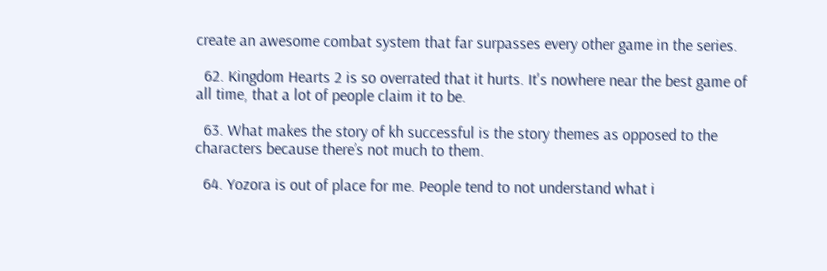create an awesome combat system that far surpasses every other game in the series.

  62. Kingdom Hearts 2 is so overrated that it hurts. It's nowhere near the best game of all time, that a lot of people claim it to be.

  63. What makes the story of kh successful is the story themes as opposed to the characters because there’s not much to them.

  64. Yozora is out of place for me. People tend to not understand what i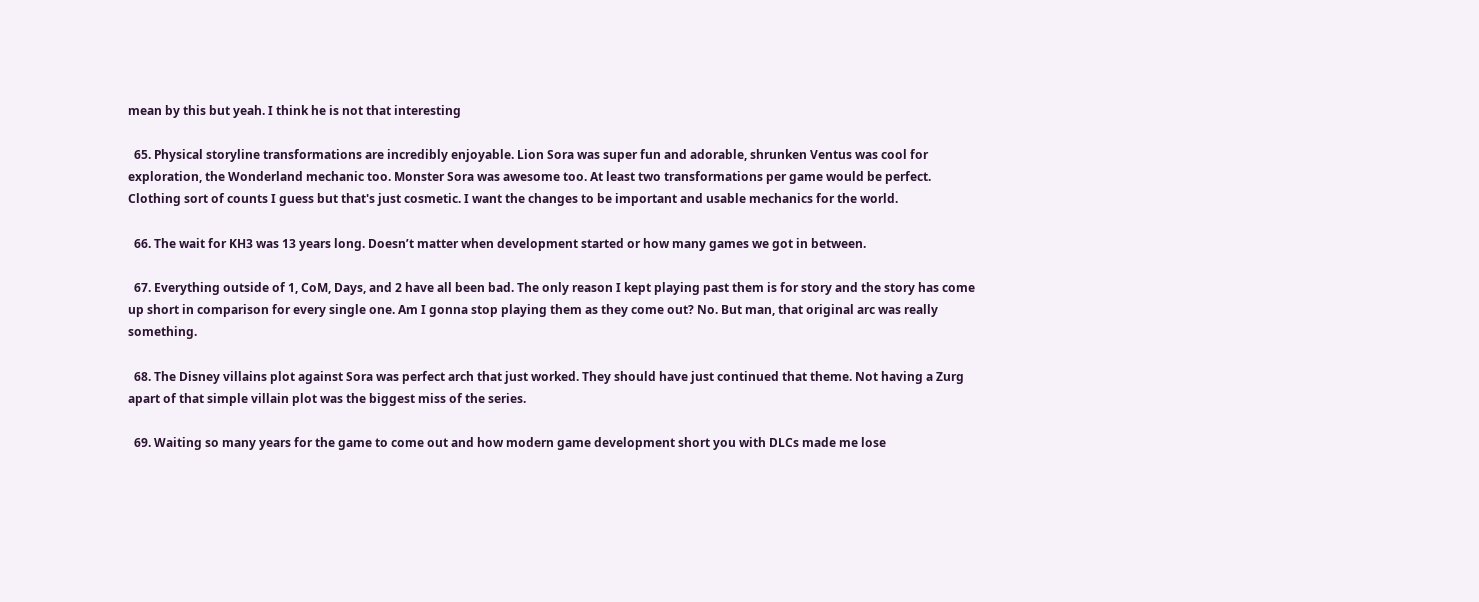mean by this but yeah. I think he is not that interesting

  65. Physical storyline transformations are incredibly enjoyable. Lion Sora was super fun and adorable, shrunken Ventus was cool for exploration, the Wonderland mechanic too. Monster Sora was awesome too. At least two transformations per game would be perfect. Clothing sort of counts I guess but that's just cosmetic. I want the changes to be important and usable mechanics for the world.

  66. The wait for KH3 was 13 years long. Doesn’t matter when development started or how many games we got in between.

  67. Everything outside of 1, CoM, Days, and 2 have all been bad. The only reason I kept playing past them is for story and the story has come up short in comparison for every single one. Am I gonna stop playing them as they come out? No. But man, that original arc was really something.

  68. The Disney villains plot against Sora was perfect arch that just worked. They should have just continued that theme. Not having a Zurg apart of that simple villain plot was the biggest miss of the series.

  69. Waiting so many years for the game to come out and how modern game development short you with DLCs made me lose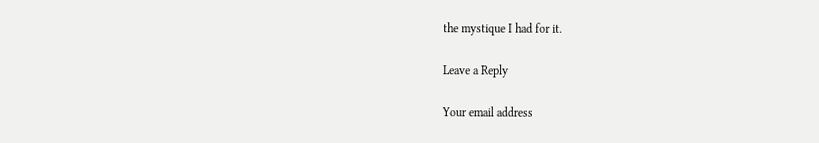the mystique I had for it.

Leave a Reply

Your email address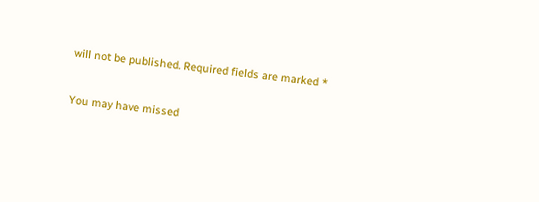will not be published. Required fields are marked *

You may have missed